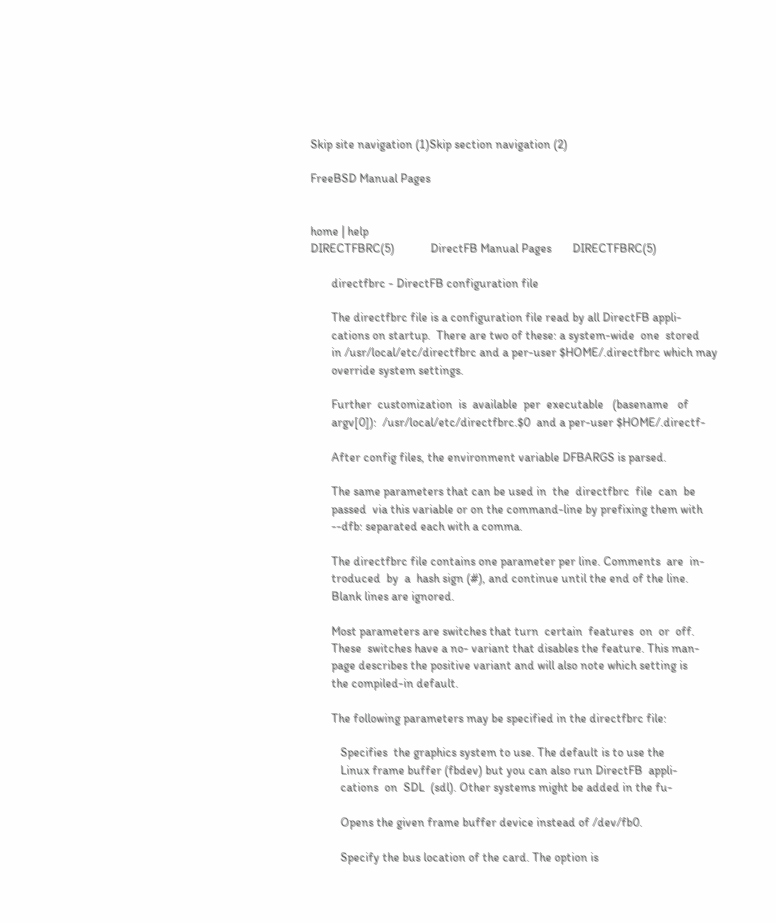Skip site navigation (1)Skip section navigation (2)

FreeBSD Manual Pages


home | help
DIRECTFBRC(5)            DirectFB Manual Pages       DIRECTFBRC(5)

       directfbrc - DirectFB configuration file

       The directfbrc file is a configuration file read by all DirectFB appli-
       cations on startup.  There are two of these: a system-wide  one  stored
       in /usr/local/etc/directfbrc and a per-user $HOME/.directfbrc which may
       override system settings.

       Further  customization  is  available  per  executable   (basename   of
       argv[0]):  /usr/local/etc/directfbrc.$0  and a per-user $HOME/.directf-

       After config files, the environment variable DFBARGS is parsed.

       The same parameters that can be used in  the  directfbrc  file  can  be
       passed  via this variable or on the command-line by prefixing them with
       --dfb: separated each with a comma.

       The directfbrc file contains one parameter per line. Comments  are  in-
       troduced  by  a  hash sign (#), and continue until the end of the line.
       Blank lines are ignored.

       Most parameters are switches that turn  certain  features  on  or  off.
       These  switches have a no- variant that disables the feature. This man-
       page describes the positive variant and will also note which setting is
       the compiled-in default.

       The following parameters may be specified in the directfbrc file:

          Specifies  the graphics system to use. The default is to use the
          Linux frame buffer (fbdev) but you can also run DirectFB  appli-
          cations  on  SDL  (sdl). Other systems might be added in the fu-

          Opens the given frame buffer device instead of /dev/fb0.

          Specify the bus location of the card. The option is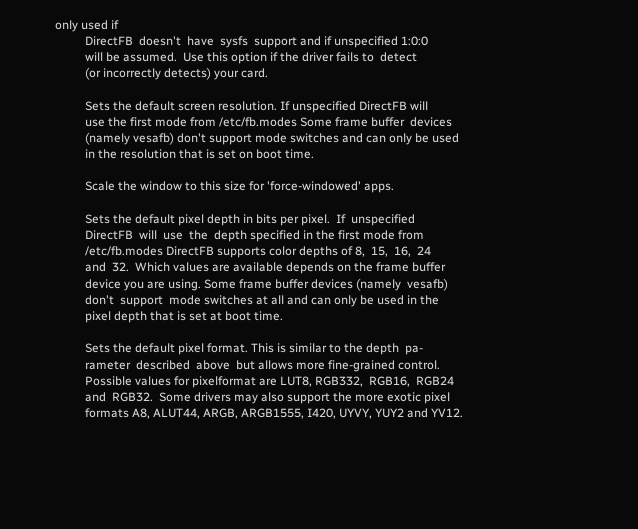only used if
          DirectFB  doesn't  have  sysfs  support and if unspecified 1:0:0
          will be assumed.  Use this option if the driver fails to  detect
          (or incorrectly detects) your card.

          Sets the default screen resolution. If unspecified DirectFB will
          use the first mode from /etc/fb.modes Some frame buffer  devices
          (namely vesafb) don't support mode switches and can only be used
          in the resolution that is set on boot time.

          Scale the window to this size for 'force-windowed' apps.

          Sets the default pixel depth in bits per pixel.  If  unspecified
          DirectFB  will  use  the  depth specified in the first mode from
          /etc/fb.modes DirectFB supports color depths of 8,  15,  16,  24
          and  32.  Which values are available depends on the frame buffer
          device you are using. Some frame buffer devices (namely  vesafb)
          don't  support  mode switches at all and can only be used in the
          pixel depth that is set at boot time.

          Sets the default pixel format. This is similar to the depth  pa-
          rameter  described  above  but allows more fine-grained control.
          Possible values for pixelformat are LUT8, RGB332,  RGB16,  RGB24
          and  RGB32.  Some drivers may also support the more exotic pixel
          formats A8, ALUT44, ARGB, ARGB1555, I420, UYVY, YUY2 and YV12.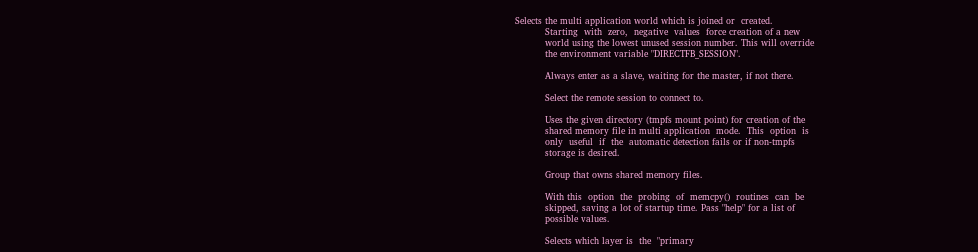Selects the multi application world which is joined or  created.
          Starting  with  zero,  negative  values  force creation of a new
          world using the lowest unused session number. This will override
          the environment variable "DIRECTFB_SESSION".

          Always enter as a slave, waiting for the master, if not there.

          Select the remote session to connect to.

          Uses the given directory (tmpfs mount point) for creation of the
          shared memory file in multi application  mode.  This  option  is
          only  useful  if  the  automatic detection fails or if non-tmpfs
          storage is desired.

          Group that owns shared memory files.

          With this  option  the  probing  of  memcpy()  routines  can  be
          skipped, saving a lot of startup time. Pass "help" for a list of
          possible values.

          Selects which layer is  the  "primary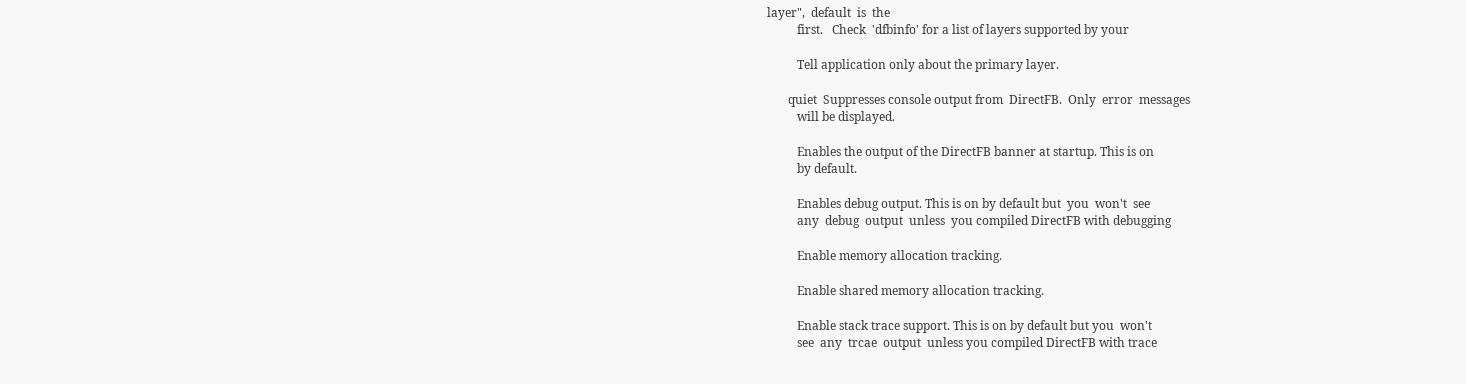layer",  default  is  the
          first.   Check  'dfbinfo' for a list of layers supported by your

          Tell application only about the primary layer.

       quiet  Suppresses console output from  DirectFB.  Only  error  messages
          will be displayed.

          Enables the output of the DirectFB banner at startup. This is on
          by default.

          Enables debug output. This is on by default but  you  won't  see
          any  debug  output  unless  you compiled DirectFB with debugging

          Enable memory allocation tracking.

          Enable shared memory allocation tracking.

          Enable stack trace support. This is on by default but you  won't
          see  any  trcae  output  unless you compiled DirectFB with trace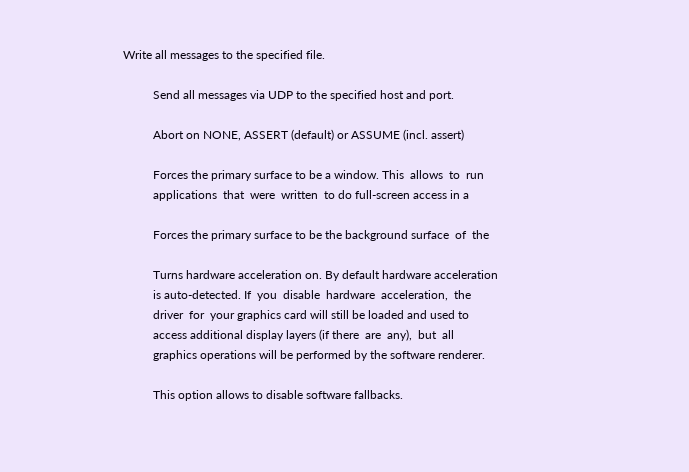Write all messages to the specified file.

          Send all messages via UDP to the specified host and port.

          Abort on NONE, ASSERT (default) or ASSUME (incl. assert)

          Forces the primary surface to be a window. This  allows  to  run
          applications  that  were  written  to do full-screen access in a

          Forces the primary surface to be the background surface  of  the

          Turns hardware acceleration on. By default hardware acceleration
          is auto-detected. If  you  disable  hardware  acceleration,  the
          driver  for  your graphics card will still be loaded and used to
          access additional display layers (if there  are  any),  but  all
          graphics operations will be performed by the software renderer.

          This option allows to disable software fallbacks.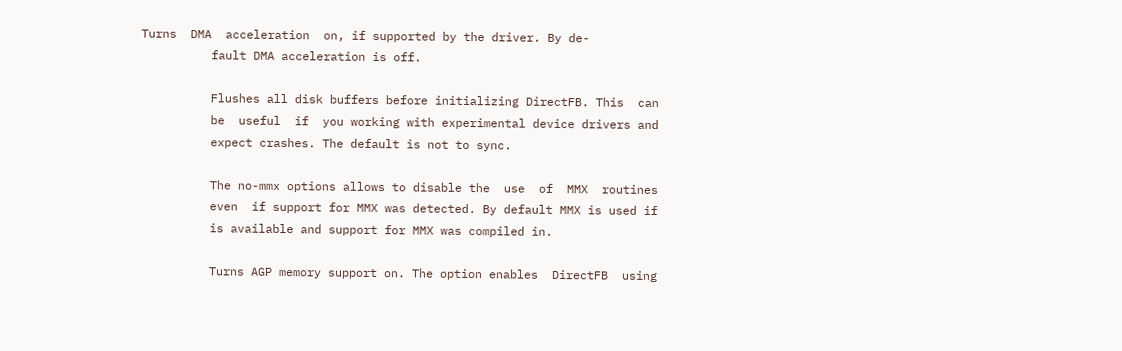Turns  DMA  acceleration  on, if supported by the driver. By de-
          fault DMA acceleration is off.

          Flushes all disk buffers before initializing DirectFB. This  can
          be  useful  if  you working with experimental device drivers and
          expect crashes. The default is not to sync.

          The no-mmx options allows to disable the  use  of  MMX  routines
          even  if support for MMX was detected. By default MMX is used if
          is available and support for MMX was compiled in.

          Turns AGP memory support on. The option enables  DirectFB  using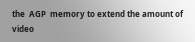the  AGP  memory to extend the amount of video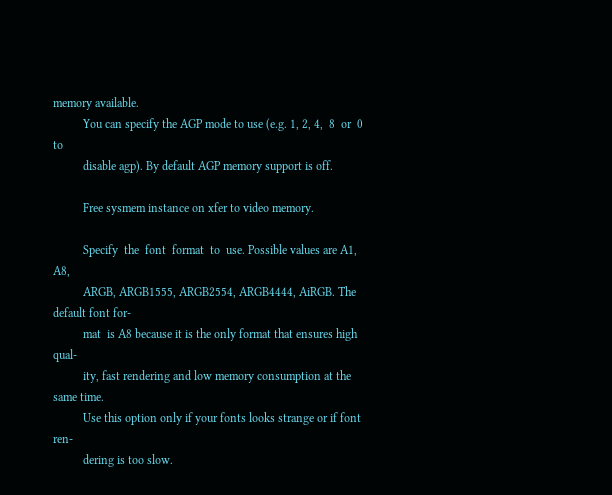memory available.
          You can specify the AGP mode to use (e.g. 1, 2, 4,  8  or  0  to
          disable agp). By default AGP memory support is off.

          Free sysmem instance on xfer to video memory.

          Specify  the  font  format  to  use. Possible values are A1, A8,
          ARGB, ARGB1555, ARGB2554, ARGB4444, AiRGB. The default font for-
          mat  is A8 because it is the only format that ensures high qual-
          ity, fast rendering and low memory consumption at the same time.
          Use this option only if your fonts looks strange or if font ren-
          dering is too slow.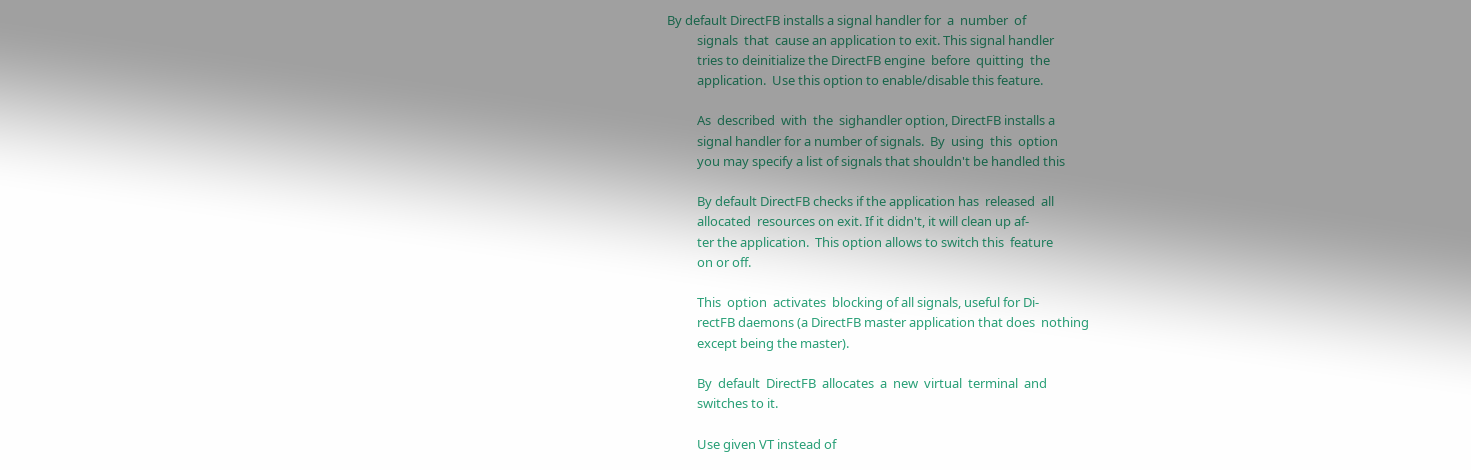By default DirectFB installs a signal handler for  a  number  of
          signals  that  cause an application to exit. This signal handler
          tries to deinitialize the DirectFB engine  before  quitting  the
          application.  Use this option to enable/disable this feature.

          As  described  with  the  sighandler option, DirectFB installs a
          signal handler for a number of signals.  By  using  this  option
          you may specify a list of signals that shouldn't be handled this

          By default DirectFB checks if the application has  released  all
          allocated  resources on exit. If it didn't, it will clean up af-
          ter the application.  This option allows to switch this  feature
          on or off.

          This  option  activates  blocking of all signals, useful for Di-
          rectFB daemons (a DirectFB master application that does  nothing
          except being the master).

          By  default  DirectFB  allocates  a  new  virtual  terminal  and
          switches to it.

          Use given VT instead of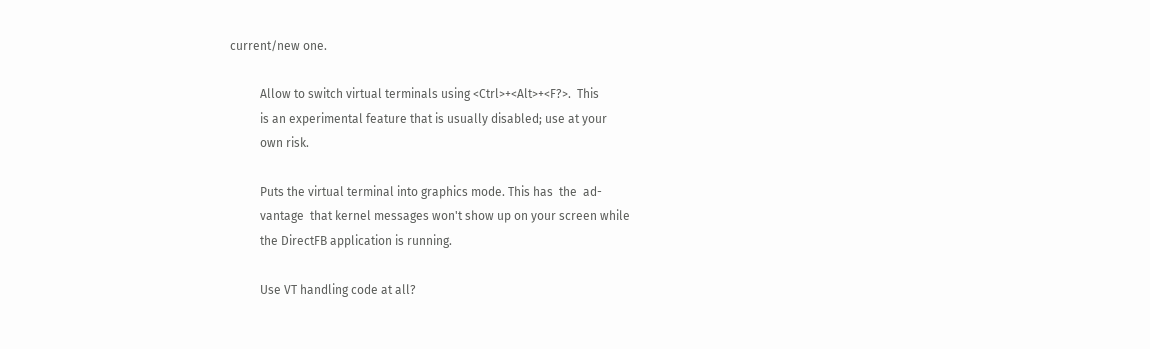current/new one.

          Allow to switch virtual terminals using <Ctrl>+<Alt>+<F?>.  This
          is an experimental feature that is usually disabled; use at your
          own risk.

          Puts the virtual terminal into graphics mode. This has  the  ad-
          vantage  that kernel messages won't show up on your screen while
          the DirectFB application is running.

          Use VT handling code at all?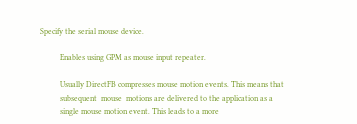Specify the serial mouse device.

          Enables using GPM as mouse input repeater.

          Usually DirectFB compresses mouse motion events. This means that
          subsequent  mouse  motions are delivered to the application as a
          single mouse motion event. This leads to a more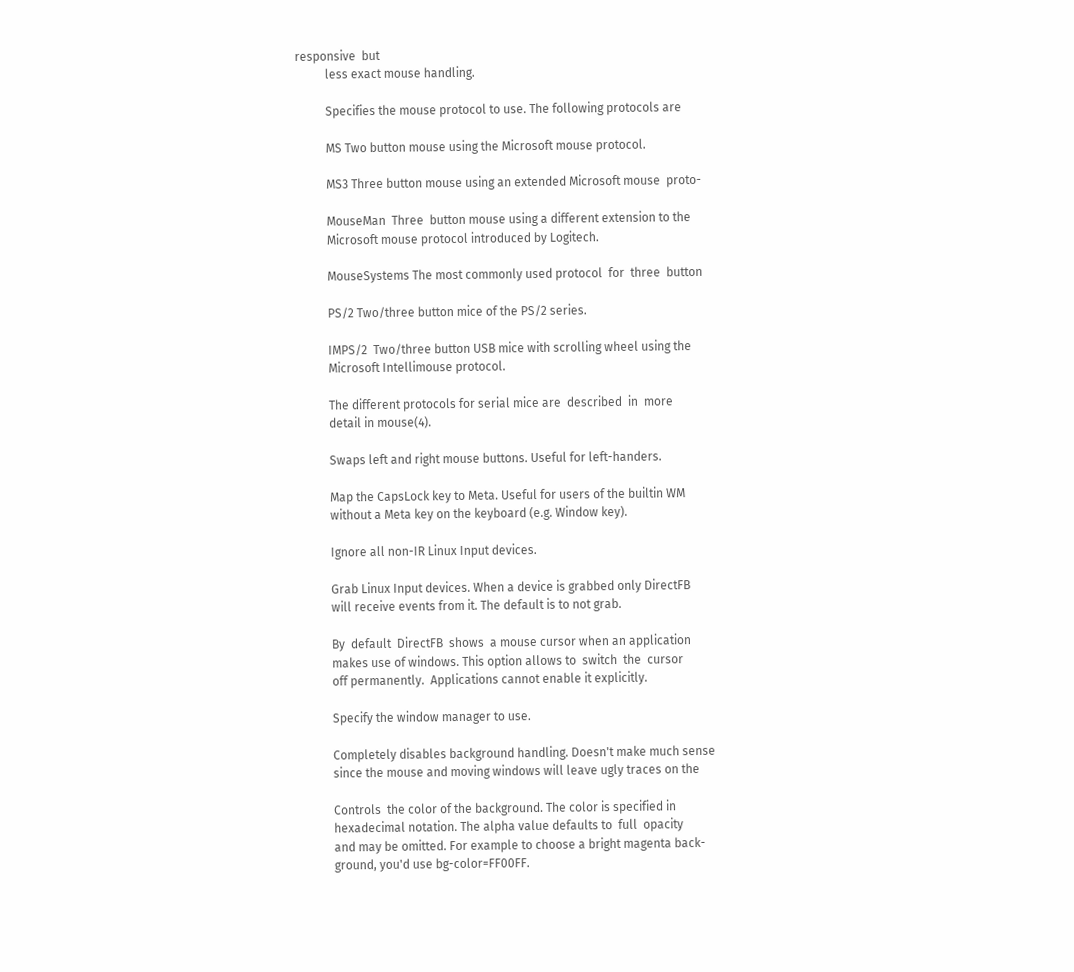responsive  but
          less exact mouse handling.

          Specifies the mouse protocol to use. The following protocols are

          MS Two button mouse using the Microsoft mouse protocol.

          MS3 Three button mouse using an extended Microsoft mouse  proto-

          MouseMan  Three  button mouse using a different extension to the
          Microsoft mouse protocol introduced by Logitech.

          MouseSystems The most commonly used protocol  for  three  button

          PS/2 Two/three button mice of the PS/2 series.

          IMPS/2  Two/three button USB mice with scrolling wheel using the
          Microsoft Intellimouse protocol.

          The different protocols for serial mice are  described  in  more
          detail in mouse(4).

          Swaps left and right mouse buttons. Useful for left-handers.

          Map the CapsLock key to Meta. Useful for users of the builtin WM
          without a Meta key on the keyboard (e.g. Window key).

          Ignore all non-IR Linux Input devices.

          Grab Linux Input devices. When a device is grabbed only DirectFB
          will receive events from it. The default is to not grab.

          By  default  DirectFB  shows  a mouse cursor when an application
          makes use of windows. This option allows to  switch  the  cursor
          off permanently.  Applications cannot enable it explicitly.

          Specify the window manager to use.

          Completely disables background handling. Doesn't make much sense
          since the mouse and moving windows will leave ugly traces on the

          Controls  the color of the background. The color is specified in
          hexadecimal notation. The alpha value defaults to  full  opacity
          and may be omitted. For example to choose a bright magenta back-
          ground, you'd use bg-color=FF00FF.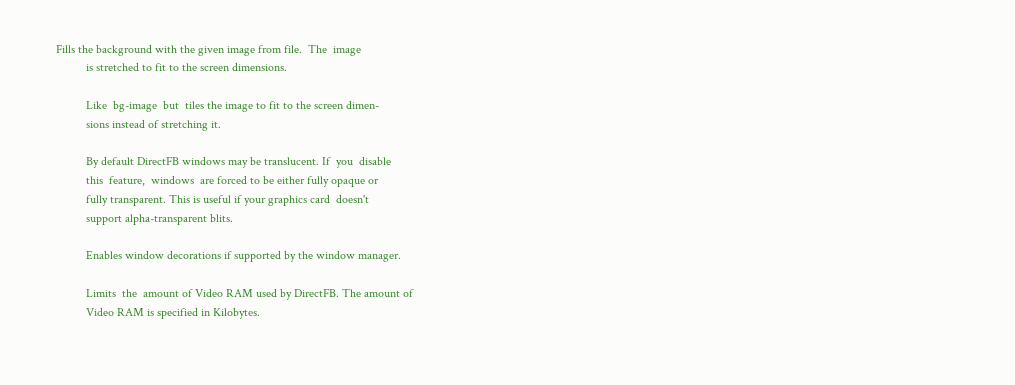Fills the background with the given image from file.  The  image
          is stretched to fit to the screen dimensions.

          Like  bg-image  but  tiles the image to fit to the screen dimen-
          sions instead of stretching it.

          By default DirectFB windows may be translucent. If  you  disable
          this  feature,  windows  are forced to be either fully opaque or
          fully transparent. This is useful if your graphics card  doesn't
          support alpha-transparent blits.

          Enables window decorations if supported by the window manager.

          Limits  the  amount of Video RAM used by DirectFB. The amount of
          Video RAM is specified in Kilobytes.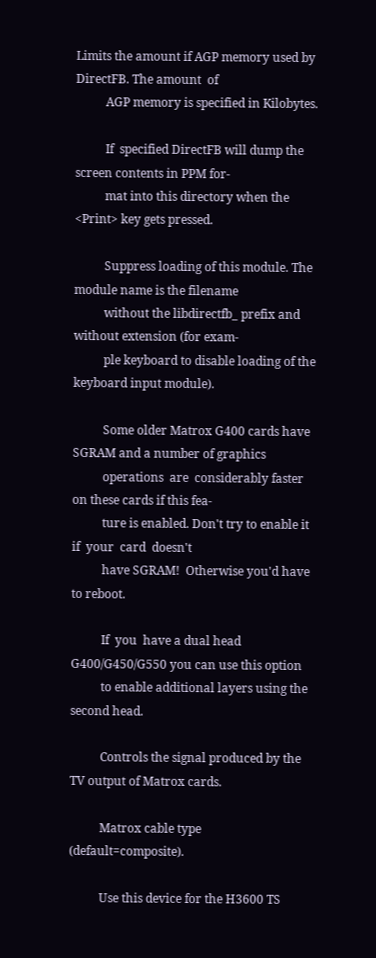Limits the amount if AGP memory used by DirectFB. The amount  of
          AGP memory is specified in Kilobytes.

          If  specified DirectFB will dump the screen contents in PPM for-
          mat into this directory when the <Print> key gets pressed.

          Suppress loading of this module. The module name is the filename
          without the libdirectfb_ prefix and without extension (for exam-
          ple keyboard to disable loading of the keyboard input module).

          Some older Matrox G400 cards have SGRAM and a number of graphics
          operations  are  considerably faster on these cards if this fea-
          ture is enabled. Don't try to enable it  if  your  card  doesn't
          have SGRAM!  Otherwise you'd have to reboot.

          If  you  have a dual head G400/G450/G550 you can use this option
          to enable additional layers using the second head.

          Controls the signal produced by the TV output of Matrox cards.

          Matrox cable type (default=composite).

          Use this device for the H3600 TS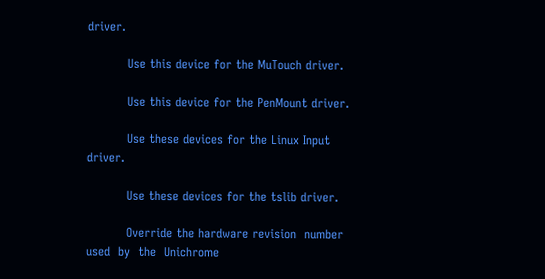driver.

          Use this device for the MuTouch driver.

          Use this device for the PenMount driver.

          Use these devices for the Linux Input driver.

          Use these devices for the tslib driver.

          Override the hardware revision  number  used  by  the  Unichrome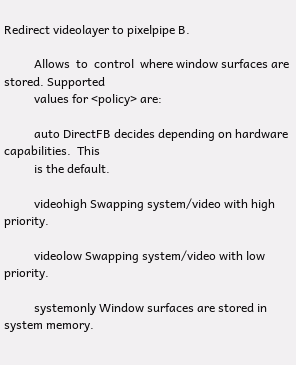Redirect videolayer to pixelpipe B.

          Allows  to  control  where window surfaces are stored. Supported
          values for <policy> are:

          auto DirectFB decides depending on hardware  capabilities.  This
          is the default.

          videohigh Swapping system/video with high priority.

          videolow Swapping system/video with low priority.

          systemonly Window surfaces are stored in system memory.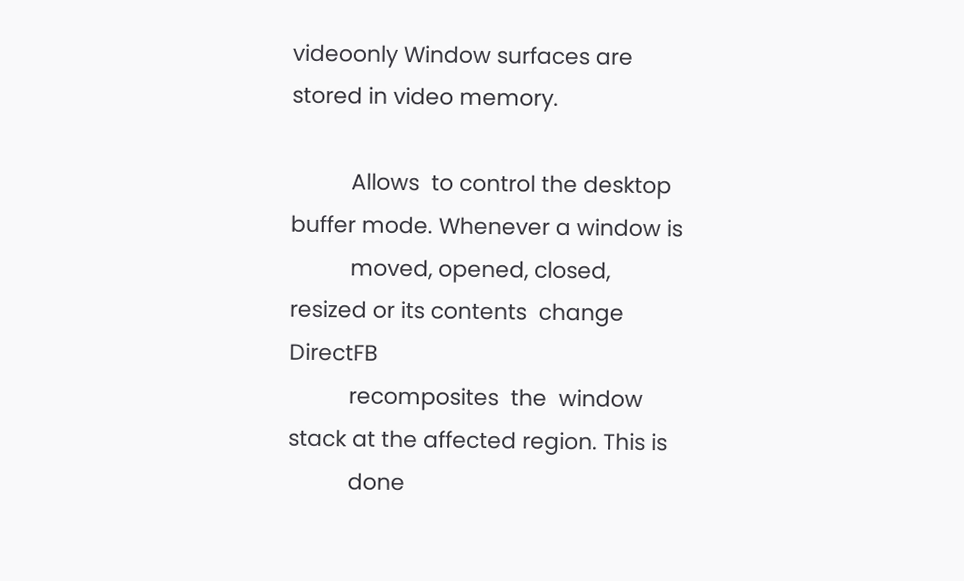videoonly Window surfaces are stored in video memory.

          Allows  to control the desktop buffer mode. Whenever a window is
          moved, opened, closed, resized or its contents  change  DirectFB
          recomposites  the  window  stack at the affected region. This is
          done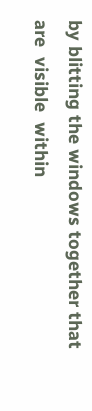by blitting the windows together that  are  visible  within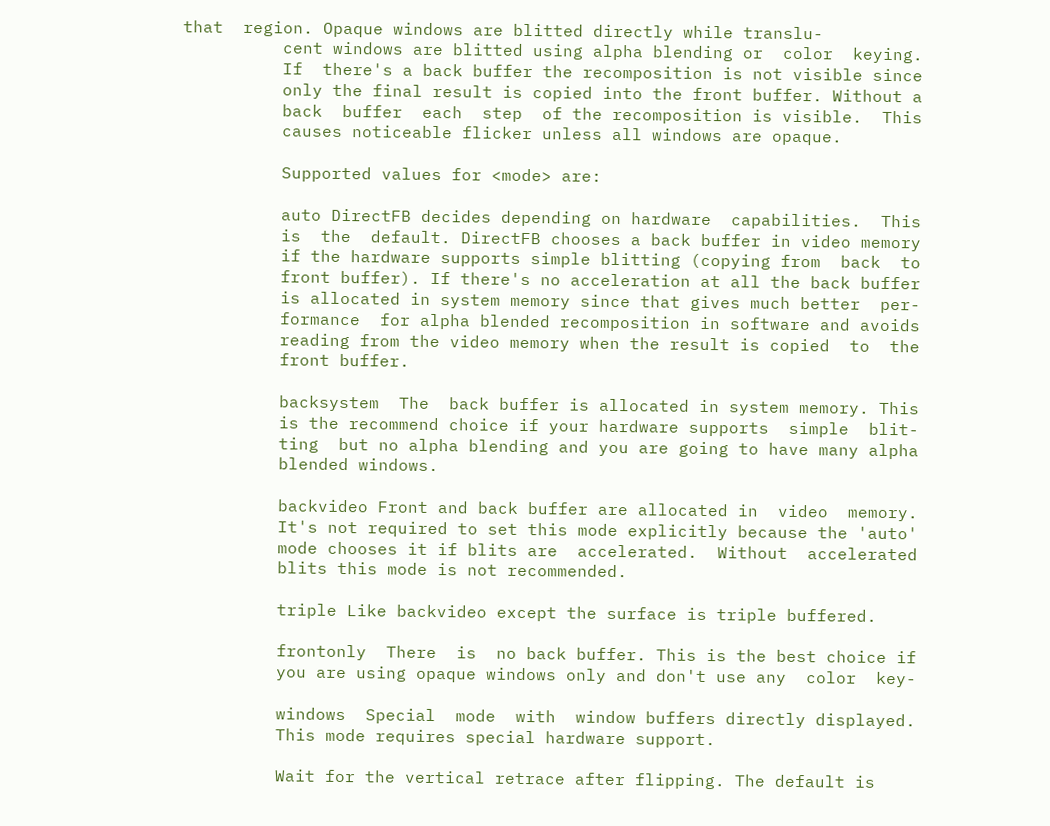that  region. Opaque windows are blitted directly while translu-
          cent windows are blitted using alpha blending or  color  keying.
          If  there's a back buffer the recomposition is not visible since
          only the final result is copied into the front buffer. Without a
          back  buffer  each  step  of the recomposition is visible.  This
          causes noticeable flicker unless all windows are opaque.

          Supported values for <mode> are:

          auto DirectFB decides depending on hardware  capabilities.  This
          is  the  default. DirectFB chooses a back buffer in video memory
          if the hardware supports simple blitting (copying from  back  to
          front buffer). If there's no acceleration at all the back buffer
          is allocated in system memory since that gives much better  per-
          formance  for alpha blended recomposition in software and avoids
          reading from the video memory when the result is copied  to  the
          front buffer.

          backsystem  The  back buffer is allocated in system memory. This
          is the recommend choice if your hardware supports  simple  blit-
          ting  but no alpha blending and you are going to have many alpha
          blended windows.

          backvideo Front and back buffer are allocated in  video  memory.
          It's not required to set this mode explicitly because the 'auto'
          mode chooses it if blits are  accelerated.  Without  accelerated
          blits this mode is not recommended.

          triple Like backvideo except the surface is triple buffered.

          frontonly  There  is  no back buffer. This is the best choice if
          you are using opaque windows only and don't use any  color  key-

          windows  Special  mode  with  window buffers directly displayed.
          This mode requires special hardware support.

          Wait for the vertical retrace after flipping. The default is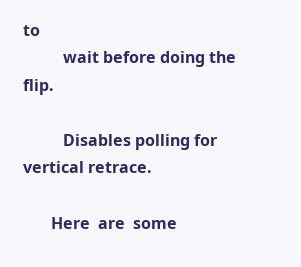to
          wait before doing the flip.

          Disables polling for vertical retrace.

       Here  are  some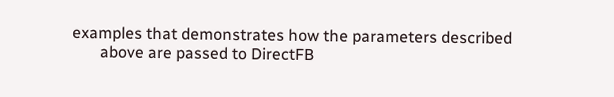examples that demonstrates how the parameters described
       above are passed to DirectFB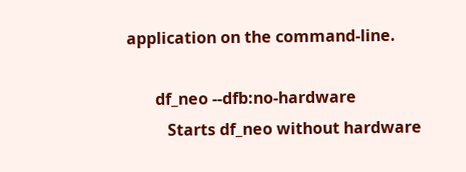application on the command-line.

       df_neo --dfb:no-hardware
          Starts df_neo without hardware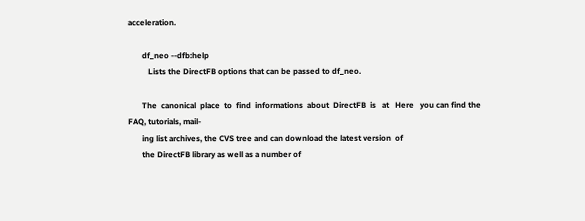acceleration.

       df_neo --dfb:help
          Lists the DirectFB options that can be passed to df_neo.

       The  canonical  place  to  find  informations  about  DirectFB  is   at   Here   you can find the FAQ, tutorials, mail-
       ing list archives, the CVS tree and can download the latest version  of
       the DirectFB library as well as a number of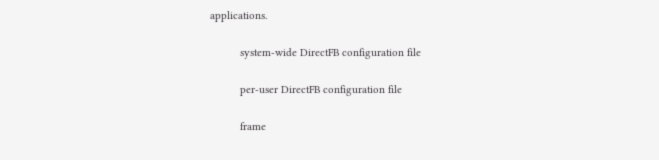applications.

          system-wide DirectFB configuration file

          per-user DirectFB configuration file

          frame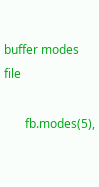buffer modes file

       fb.modes(5),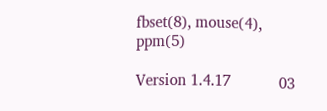fbset(8), mouse(4), ppm(5)

Version 1.4.17            03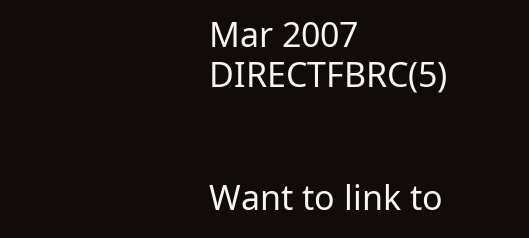Mar 2007            DIRECTFBRC(5)


Want to link to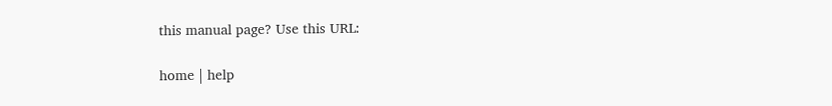this manual page? Use this URL:

home | help